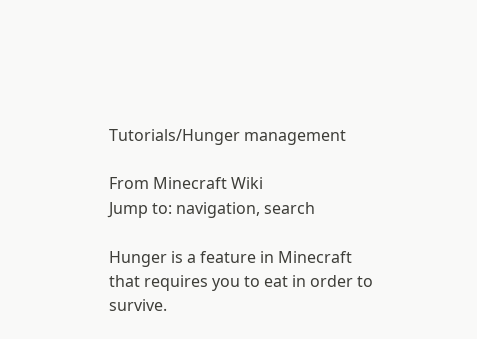Tutorials/Hunger management

From Minecraft Wiki
Jump to: navigation, search

Hunger is a feature in Minecraft that requires you to eat in order to survive.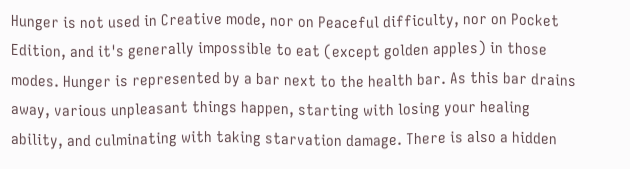Hunger is not used in Creative mode, nor on Peaceful difficulty, nor on Pocket Edition, and it's generally impossible to eat (except golden apples) in those modes. Hunger is represented by a bar next to the health bar. As this bar drains away, various unpleasant things happen, starting with losing your healing ability, and culminating with taking starvation damage. There is also a hidden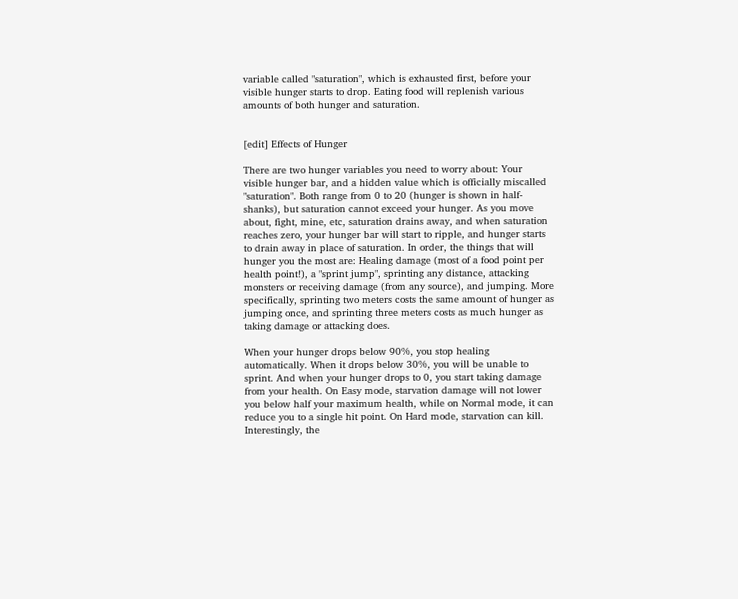variable called "saturation", which is exhausted first, before your visible hunger starts to drop. Eating food will replenish various amounts of both hunger and saturation.


[edit] Effects of Hunger

There are two hunger variables you need to worry about: Your visible hunger bar, and a hidden value which is officially miscalled "saturation". Both range from 0 to 20 (hunger is shown in half-shanks), but saturation cannot exceed your hunger. As you move about, fight, mine, etc, saturation drains away, and when saturation reaches zero, your hunger bar will start to ripple, and hunger starts to drain away in place of saturation. In order, the things that will hunger you the most are: Healing damage (most of a food point per health point!), a "sprint jump", sprinting any distance, attacking monsters or receiving damage (from any source), and jumping. More specifically, sprinting two meters costs the same amount of hunger as jumping once, and sprinting three meters costs as much hunger as taking damage or attacking does.

When your hunger drops below 90%, you stop healing automatically. When it drops below 30%, you will be unable to sprint. And when your hunger drops to 0, you start taking damage from your health. On Easy mode, starvation damage will not lower you below half your maximum health, while on Normal mode, it can reduce you to a single hit point. On Hard mode, starvation can kill. Interestingly, the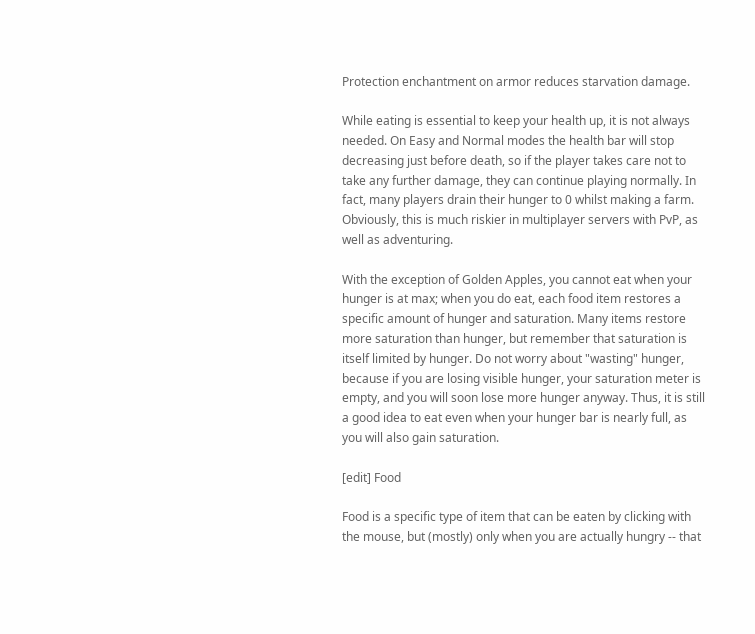Protection enchantment on armor reduces starvation damage.

While eating is essential to keep your health up, it is not always needed. On Easy and Normal modes the health bar will stop decreasing just before death, so if the player takes care not to take any further damage, they can continue playing normally. In fact, many players drain their hunger to 0 whilst making a farm. Obviously, this is much riskier in multiplayer servers with PvP, as well as adventuring.

With the exception of Golden Apples, you cannot eat when your hunger is at max; when you do eat, each food item restores a specific amount of hunger and saturation. Many items restore more saturation than hunger, but remember that saturation is itself limited by hunger. Do not worry about "wasting" hunger, because if you are losing visible hunger, your saturation meter is empty, and you will soon lose more hunger anyway. Thus, it is still a good idea to eat even when your hunger bar is nearly full, as you will also gain saturation.

[edit] Food

Food is a specific type of item that can be eaten by clicking with the mouse, but (mostly) only when you are actually hungry -- that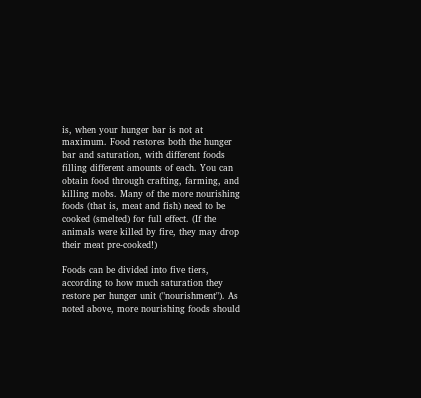is, when your hunger bar is not at maximum. Food restores both the hunger bar and saturation, with different foods filling different amounts of each. You can obtain food through crafting, farming, and killing mobs. Many of the more nourishing foods (that is, meat and fish) need to be cooked (smelted) for full effect. (If the animals were killed by fire, they may drop their meat pre-cooked!)

Foods can be divided into five tiers, according to how much saturation they restore per hunger unit ("nourishment"). As noted above, more nourishing foods should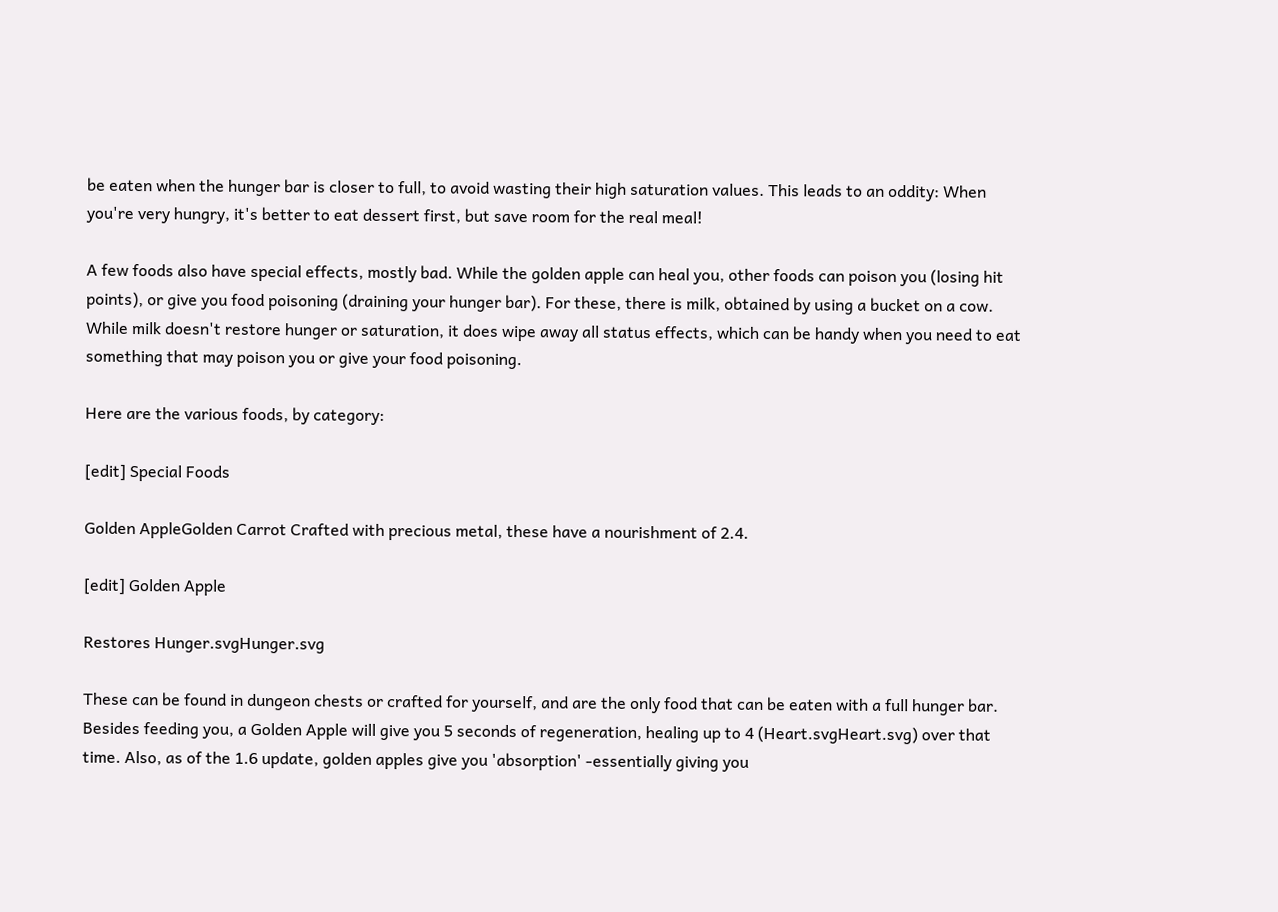be eaten when the hunger bar is closer to full, to avoid wasting their high saturation values. This leads to an oddity: When you're very hungry, it's better to eat dessert first, but save room for the real meal!

A few foods also have special effects, mostly bad. While the golden apple can heal you, other foods can poison you (losing hit points), or give you food poisoning (draining your hunger bar). For these, there is milk, obtained by using a bucket on a cow. While milk doesn't restore hunger or saturation, it does wipe away all status effects, which can be handy when you need to eat something that may poison you or give your food poisoning.

Here are the various foods, by category:

[edit] Special Foods

Golden AppleGolden Carrot Crafted with precious metal, these have a nourishment of 2.4.

[edit] Golden Apple

Restores Hunger.svgHunger.svg

These can be found in dungeon chests or crafted for yourself, and are the only food that can be eaten with a full hunger bar. Besides feeding you, a Golden Apple will give you 5 seconds of regeneration, healing up to 4 (Heart.svgHeart.svg) over that time. Also, as of the 1.6 update, golden apples give you 'absorption' -essentially giving you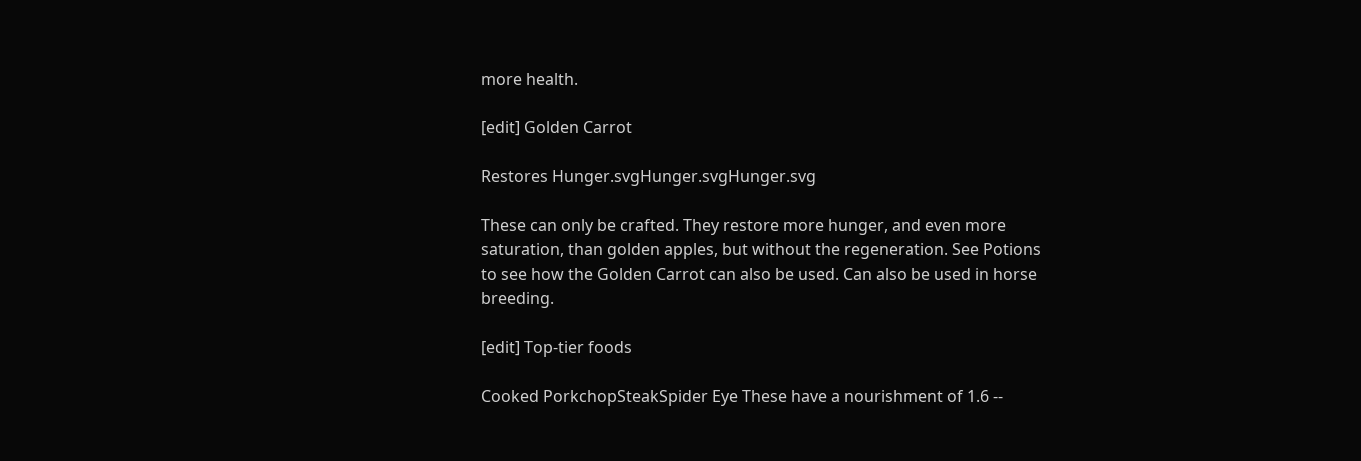more health.

[edit] Golden Carrot

Restores Hunger.svgHunger.svgHunger.svg

These can only be crafted. They restore more hunger, and even more saturation, than golden apples, but without the regeneration. See Potions to see how the Golden Carrot can also be used. Can also be used in horse breeding.

[edit] Top-tier foods

Cooked PorkchopSteakSpider Eye These have a nourishment of 1.6 --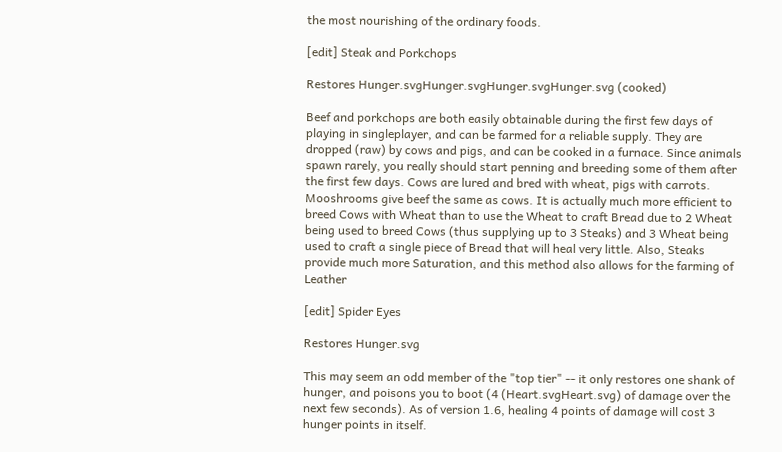the most nourishing of the ordinary foods.

[edit] Steak and Porkchops

Restores Hunger.svgHunger.svgHunger.svgHunger.svg (cooked)

Beef and porkchops are both easily obtainable during the first few days of playing in singleplayer, and can be farmed for a reliable supply. They are dropped (raw) by cows and pigs, and can be cooked in a furnace. Since animals spawn rarely, you really should start penning and breeding some of them after the first few days. Cows are lured and bred with wheat, pigs with carrots. Mooshrooms give beef the same as cows. It is actually much more efficient to breed Cows with Wheat than to use the Wheat to craft Bread due to 2 Wheat being used to breed Cows (thus supplying up to 3 Steaks) and 3 Wheat being used to craft a single piece of Bread that will heal very little. Also, Steaks provide much more Saturation, and this method also allows for the farming of Leather

[edit] Spider Eyes

Restores Hunger.svg

This may seem an odd member of the "top tier" -- it only restores one shank of hunger, and poisons you to boot (4 (Heart.svgHeart.svg) of damage over the next few seconds). As of version 1.6, healing 4 points of damage will cost 3 hunger points in itself.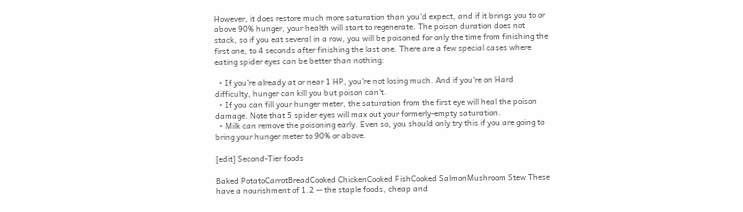However, it does restore much more saturation than you'd expect, and if it brings you to or above 90% hunger, your health will start to regenerate. The poison duration does not stack, so if you eat several in a row, you will be poisoned for only the time from finishing the first one, to 4 seconds after finishing the last one. There are a few special cases where eating spider eyes can be better than nothing:

  • If you're already at or near 1 HP, you're not losing much. And if you're on Hard difficulty, hunger can kill you but poison can't.
  • If you can fill your hunger meter, the saturation from the first eye will heal the poison damage. Note that 5 spider eyes will max out your formerly-empty saturation.
  • Milk can remove the poisoning early. Even so, you should only try this if you are going to bring your hunger meter to 90% or above.

[edit] Second-Tier foods

Baked PotatoCarrotBreadCooked ChickenCooked FishCooked SalmonMushroom Stew These have a nourishment of 1.2 -- the staple foods, cheap and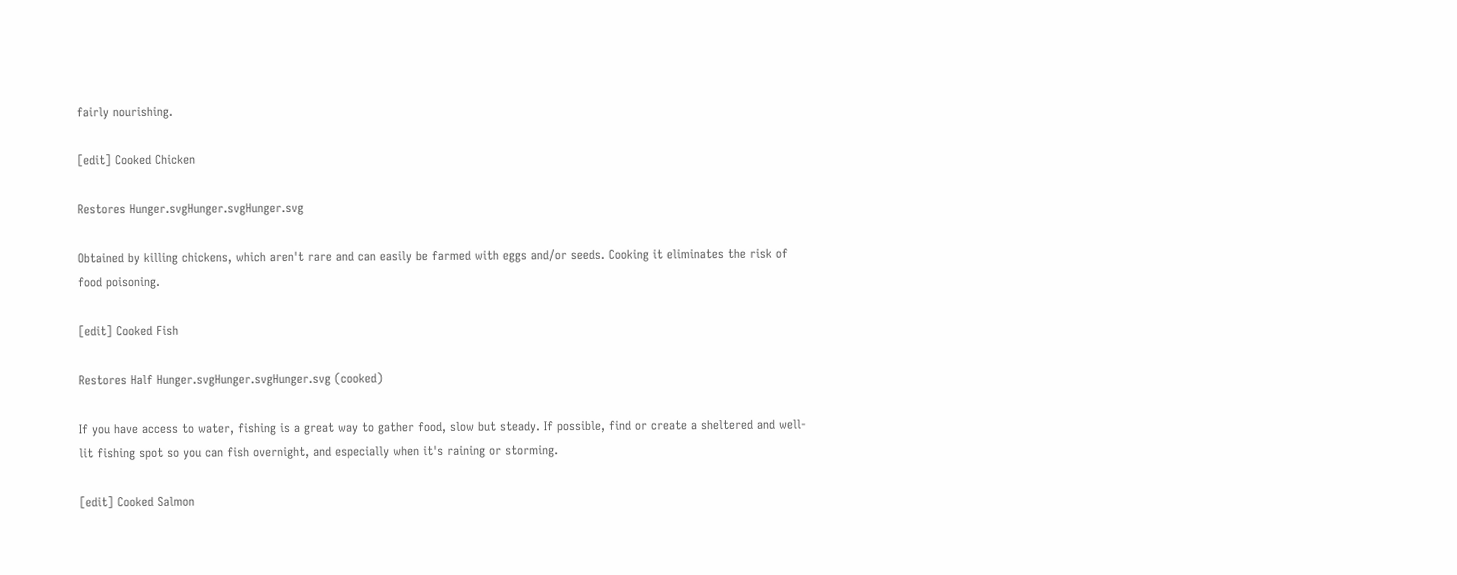fairly nourishing.

[edit] Cooked Chicken

Restores Hunger.svgHunger.svgHunger.svg

Obtained by killing chickens, which aren't rare and can easily be farmed with eggs and/or seeds. Cooking it eliminates the risk of food poisoning.

[edit] Cooked Fish

Restores Half Hunger.svgHunger.svgHunger.svg (cooked)

If you have access to water, fishing is a great way to gather food, slow but steady. If possible, find or create a sheltered and well-lit fishing spot so you can fish overnight, and especially when it's raining or storming.

[edit] Cooked Salmon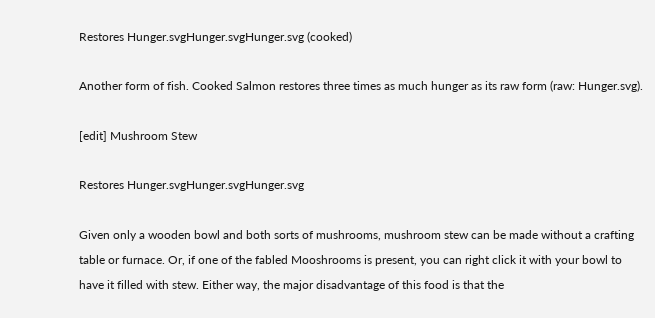Restores Hunger.svgHunger.svgHunger.svg (cooked)

Another form of fish. Cooked Salmon restores three times as much hunger as its raw form (raw: Hunger.svg).

[edit] Mushroom Stew

Restores Hunger.svgHunger.svgHunger.svg

Given only a wooden bowl and both sorts of mushrooms, mushroom stew can be made without a crafting table or furnace. Or, if one of the fabled Mooshrooms is present, you can right click it with your bowl to have it filled with stew. Either way, the major disadvantage of this food is that the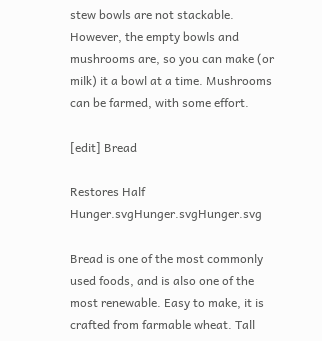stew bowls are not stackable. However, the empty bowls and mushrooms are, so you can make (or milk) it a bowl at a time. Mushrooms can be farmed, with some effort.

[edit] Bread

Restores Half Hunger.svgHunger.svgHunger.svg

Bread is one of the most commonly used foods, and is also one of the most renewable. Easy to make, it is crafted from farmable wheat. Tall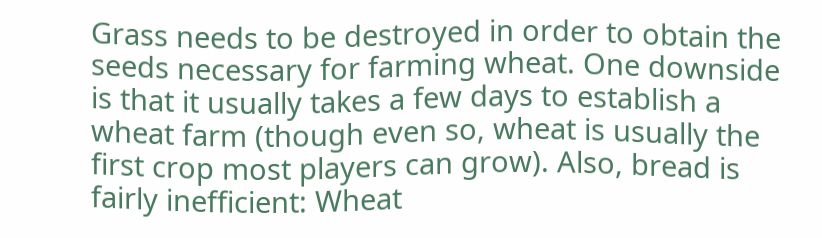Grass needs to be destroyed in order to obtain the seeds necessary for farming wheat. One downside is that it usually takes a few days to establish a wheat farm (though even so, wheat is usually the first crop most players can grow). Also, bread is fairly inefficient: Wheat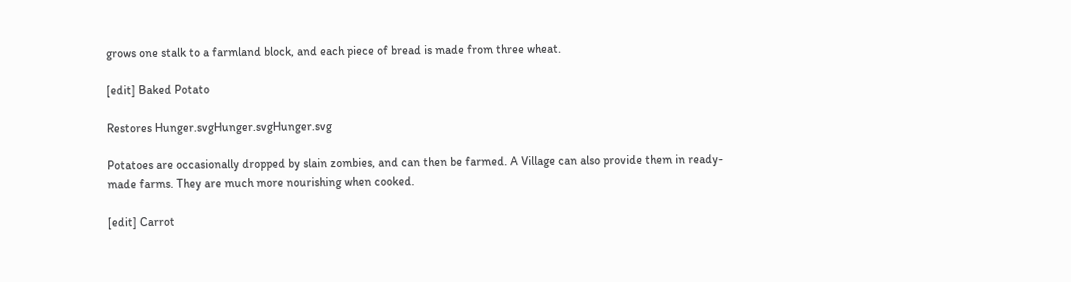grows one stalk to a farmland block, and each piece of bread is made from three wheat.

[edit] Baked Potato

Restores Hunger.svgHunger.svgHunger.svg

Potatoes are occasionally dropped by slain zombies, and can then be farmed. A Village can also provide them in ready-made farms. They are much more nourishing when cooked.

[edit] Carrot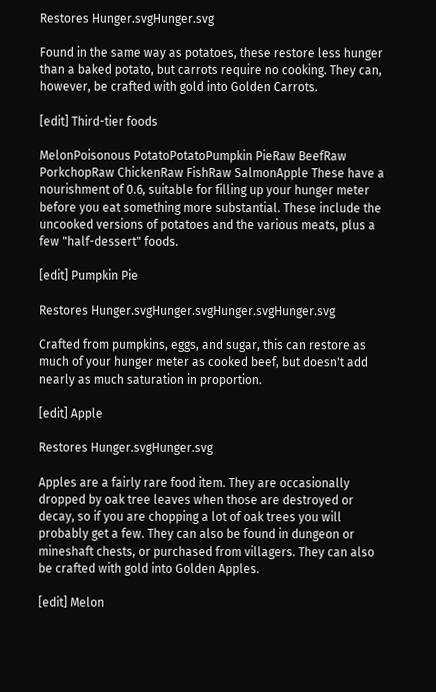Restores Hunger.svgHunger.svg

Found in the same way as potatoes, these restore less hunger than a baked potato, but carrots require no cooking. They can, however, be crafted with gold into Golden Carrots.

[edit] Third-tier foods

MelonPoisonous PotatoPotatoPumpkin PieRaw BeefRaw PorkchopRaw ChickenRaw FishRaw SalmonApple These have a nourishment of 0.6, suitable for filling up your hunger meter before you eat something more substantial. These include the uncooked versions of potatoes and the various meats, plus a few "half-dessert" foods.

[edit] Pumpkin Pie

Restores Hunger.svgHunger.svgHunger.svgHunger.svg

Crafted from pumpkins, eggs, and sugar, this can restore as much of your hunger meter as cooked beef, but doesn't add nearly as much saturation in proportion.

[edit] Apple

Restores Hunger.svgHunger.svg

Apples are a fairly rare food item. They are occasionally dropped by oak tree leaves when those are destroyed or decay, so if you are chopping a lot of oak trees you will probably get a few. They can also be found in dungeon or mineshaft chests, or purchased from villagers. They can also be crafted with gold into Golden Apples.

[edit] Melon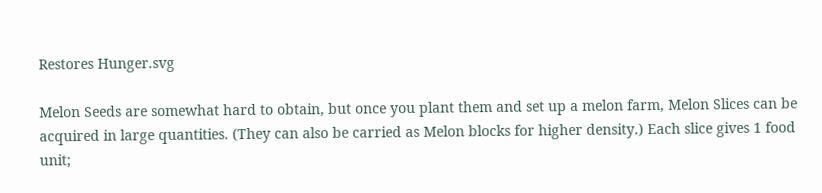Restores Hunger.svg

Melon Seeds are somewhat hard to obtain, but once you plant them and set up a melon farm, Melon Slices can be acquired in large quantities. (They can also be carried as Melon blocks for higher density.) Each slice gives 1 food unit;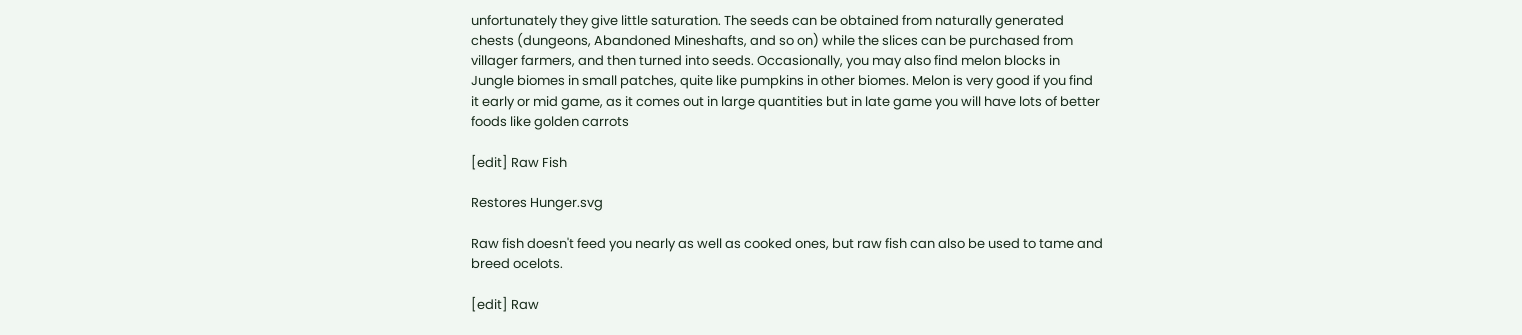unfortunately they give little saturation. The seeds can be obtained from naturally generated chests (dungeons, Abandoned Mineshafts, and so on) while the slices can be purchased from villager farmers, and then turned into seeds. Occasionally, you may also find melon blocks in Jungle biomes in small patches, quite like pumpkins in other biomes. Melon is very good if you find it early or mid game, as it comes out in large quantities but in late game you will have lots of better foods like golden carrots

[edit] Raw Fish

Restores Hunger.svg

Raw fish doesn't feed you nearly as well as cooked ones, but raw fish can also be used to tame and breed ocelots.

[edit] Raw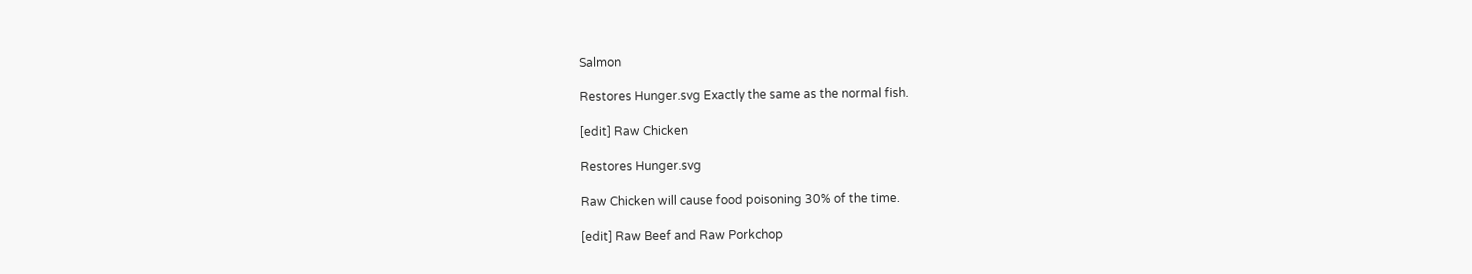Salmon

Restores Hunger.svg Exactly the same as the normal fish.

[edit] Raw Chicken

Restores Hunger.svg

Raw Chicken will cause food poisoning 30% of the time.

[edit] Raw Beef and Raw Porkchop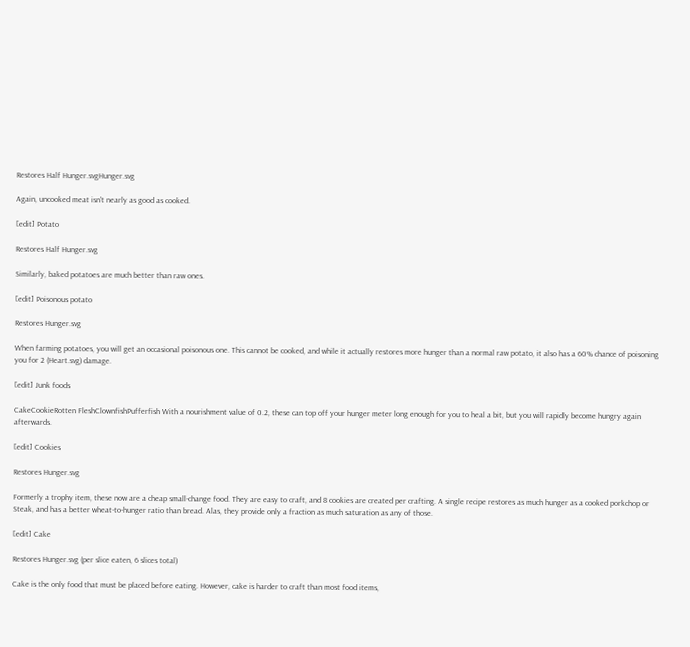Restores Half Hunger.svgHunger.svg

Again, uncooked meat isn't nearly as good as cooked.

[edit] Potato

Restores Half Hunger.svg

Similarly, baked potatoes are much better than raw ones.

[edit] Poisonous potato

Restores Hunger.svg

When farming potatoes, you will get an occasional poisonous one. This cannot be cooked, and while it actually restores more hunger than a normal raw potato, it also has a 60% chance of poisoning you for 2 (Heart.svg) damage.

[edit] Junk foods

CakeCookieRotten FleshClownfishPufferfish With a nourishment value of 0.2, these can top off your hunger meter long enough for you to heal a bit, but you will rapidly become hungry again afterwards.

[edit] Cookies

Restores Hunger.svg

Formerly a trophy item, these now are a cheap small-change food. They are easy to craft, and 8 cookies are created per crafting. A single recipe restores as much hunger as a cooked porkchop or Steak, and has a better wheat-to-hunger ratio than bread. Alas, they provide only a fraction as much saturation as any of those.

[edit] Cake

Restores Hunger.svg (per slice eaten, 6 slices total)

Cake is the only food that must be placed before eating. However, cake is harder to craft than most food items,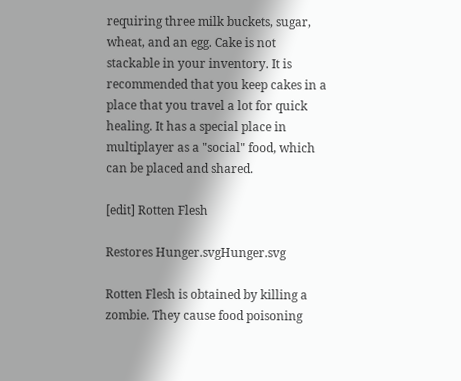requiring three milk buckets, sugar, wheat, and an egg. Cake is not stackable in your inventory. It is recommended that you keep cakes in a place that you travel a lot for quick healing. It has a special place in multiplayer as a "social" food, which can be placed and shared.

[edit] Rotten Flesh

Restores Hunger.svgHunger.svg

Rotten Flesh is obtained by killing a zombie. They cause food poisoning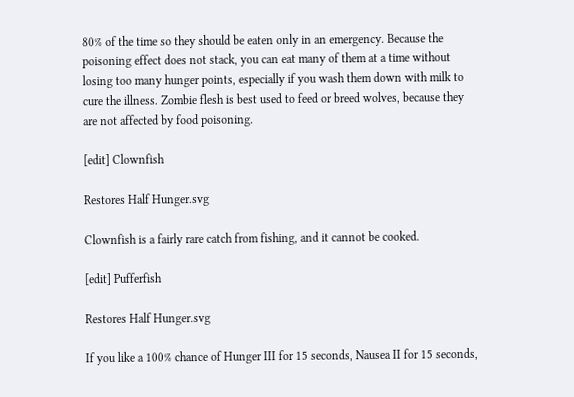80% of the time so they should be eaten only in an emergency. Because the poisoning effect does not stack, you can eat many of them at a time without losing too many hunger points, especially if you wash them down with milk to cure the illness. Zombie flesh is best used to feed or breed wolves, because they are not affected by food poisoning.

[edit] Clownfish

Restores Half Hunger.svg

Clownfish is a fairly rare catch from fishing, and it cannot be cooked.

[edit] Pufferfish

Restores Half Hunger.svg

If you like a 100% chance of Hunger III for 15 seconds, Nausea II for 15 seconds,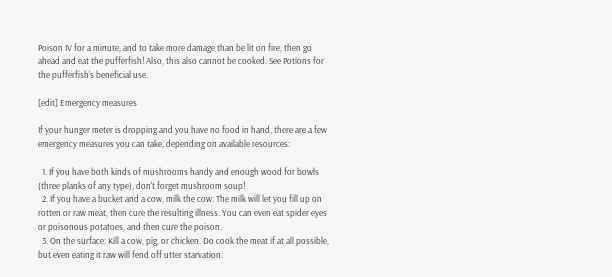Poison IV for a minute, and to take more damage than be lit on fire, then go ahead and eat the pufferfish! Also, this also cannot be cooked. See Potions for the pufferfish's beneficial use.

[edit] Emergency measures

If your hunger meter is dropping and you have no food in hand, there are a few emergency measures you can take, depending on available resources:

  1. If you have both kinds of mushrooms handy and enough wood for bowls (three planks of any type), don't forget mushroom soup!
  2. If you have a bucket and a cow, milk the cow: The milk will let you fill up on rotten or raw meat, then cure the resulting illness. You can even eat spider eyes or poisonous potatoes, and then cure the poison.
  3. On the surface: Kill a cow, pig, or chicken. Do cook the meat if at all possible, but even eating it raw will fend off utter starvation.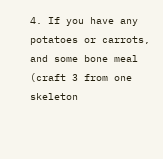4. If you have any potatoes or carrots, and some bone meal (craft 3 from one skeleton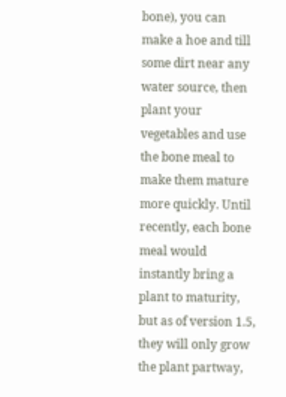bone), you can make a hoe and till some dirt near any water source, then plant your vegetables and use the bone meal to make them mature more quickly. Until recently, each bone meal would instantly bring a plant to maturity, but as of version 1.5, they will only grow the plant partway,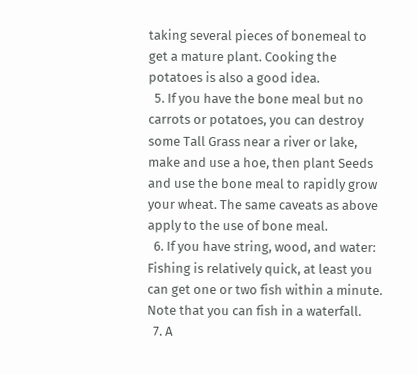taking several pieces of bonemeal to get a mature plant. Cooking the potatoes is also a good idea.
  5. If you have the bone meal but no carrots or potatoes, you can destroy some Tall Grass near a river or lake, make and use a hoe, then plant Seeds and use the bone meal to rapidly grow your wheat. The same caveats as above apply to the use of bone meal.
  6. If you have string, wood, and water: Fishing is relatively quick, at least you can get one or two fish within a minute. Note that you can fish in a waterfall.
  7. A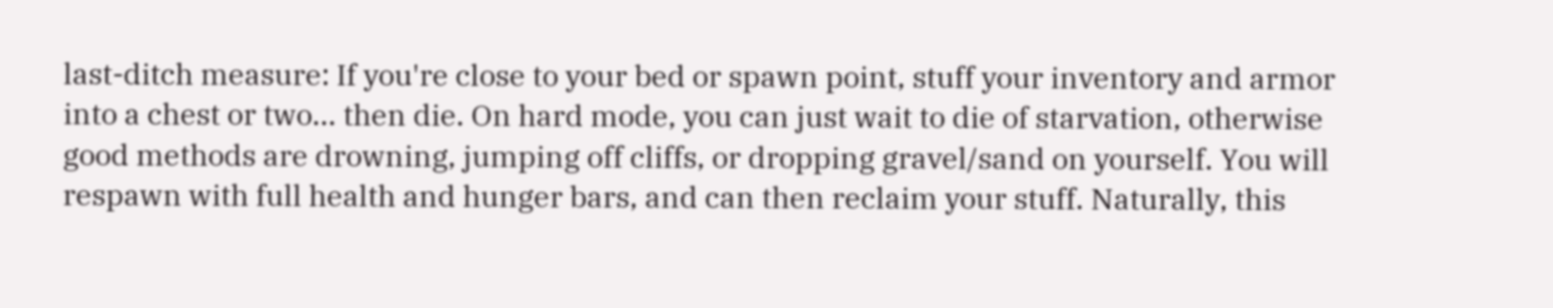last-ditch measure: If you're close to your bed or spawn point, stuff your inventory and armor into a chest or two... then die. On hard mode, you can just wait to die of starvation, otherwise good methods are drowning, jumping off cliffs, or dropping gravel/sand on yourself. You will respawn with full health and hunger bars, and can then reclaim your stuff. Naturally, this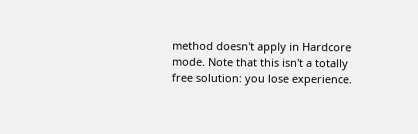method doesn't apply in Hardcore mode. Note that this isn't a totally free solution: you lose experience.